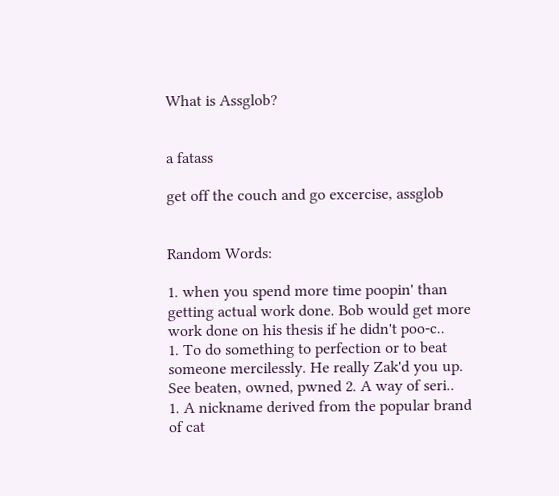What is Assglob?


a fatass

get off the couch and go excercise, assglob


Random Words:

1. when you spend more time poopin' than getting actual work done. Bob would get more work done on his thesis if he didn't poo-c..
1. To do something to perfection or to beat someone mercilessly. He really Zak'd you up. See beaten, owned, pwned 2. A way of seri..
1. A nickname derived from the popular brand of cat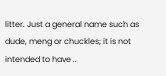litter. Just a general name such as dude, meng or chuckles; it is not intended to have ..